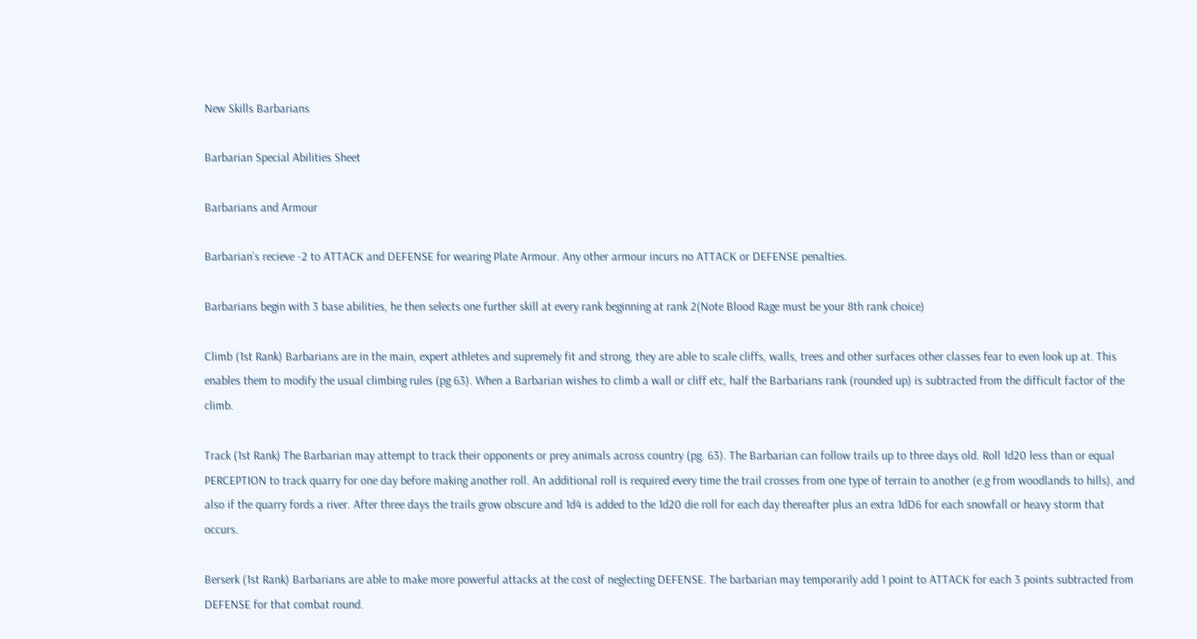New Skills Barbarians

Barbarian Special Abilities Sheet

Barbarians and Armour

Barbarian’s recieve -2 to ATTACK and DEFENSE for wearing Plate Armour. Any other armour incurs no ATTACK or DEFENSE penalties.

Barbarians begin with 3 base abilities, he then selects one further skill at every rank beginning at rank 2(Note Blood Rage must be your 8th rank choice)

Climb (1st Rank) Barbarians are in the main, expert athletes and supremely fit and strong, they are able to scale cliffs, walls, trees and other surfaces other classes fear to even look up at. This enables them to modify the usual climbing rules (pg 63). When a Barbarian wishes to climb a wall or cliff etc, half the Barbarians rank (rounded up) is subtracted from the difficult factor of the climb.

Track (1st Rank) The Barbarian may attempt to track their opponents or prey animals across country (pg. 63). The Barbarian can follow trails up to three days old. Roll 1d20 less than or equal PERCEPTION to track quarry for one day before making another roll. An additional roll is required every time the trail crosses from one type of terrain to another (e.g from woodlands to hills), and also if the quarry fords a river. After three days the trails grow obscure and 1d4 is added to the 1d20 die roll for each day thereafter plus an extra 1dD6 for each snowfall or heavy storm that occurs.

Berserk (1st Rank) Barbarians are able to make more powerful attacks at the cost of neglecting DEFENSE. The barbarian may temporarily add 1 point to ATTACK for each 3 points subtracted from DEFENSE for that combat round.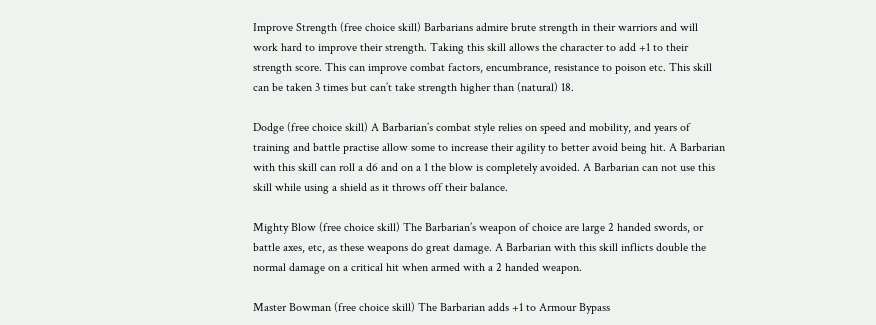Improve Strength (free choice skill) Barbarians admire brute strength in their warriors and will work hard to improve their strength. Taking this skill allows the character to add +1 to their strength score. This can improve combat factors, encumbrance, resistance to poison etc. This skill can be taken 3 times but can’t take strength higher than (natural) 18.

Dodge (free choice skill) A Barbarian’s combat style relies on speed and mobility, and years of training and battle practise allow some to increase their agility to better avoid being hit. A Barbarian with this skill can roll a d6 and on a 1 the blow is completely avoided. A Barbarian can not use this skill while using a shield as it throws off their balance.

Mighty Blow (free choice skill) The Barbarian’s weapon of choice are large 2 handed swords, or battle axes, etc, as these weapons do great damage. A Barbarian with this skill inflicts double the normal damage on a critical hit when armed with a 2 handed weapon.

Master Bowman (free choice skill) The Barbarian adds +1 to Armour Bypass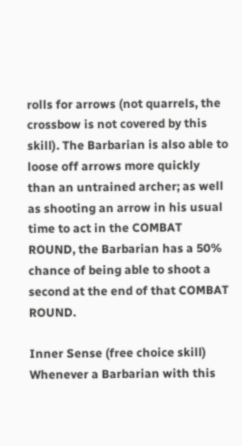rolls for arrows (not quarrels, the crossbow is not covered by this skill). The Barbarian is also able to loose off arrows more quickly than an untrained archer; as well as shooting an arrow in his usual time to act in the COMBAT ROUND, the Barbarian has a 50% chance of being able to shoot a second at the end of that COMBAT ROUND.

Inner Sense (free choice skill) Whenever a Barbarian with this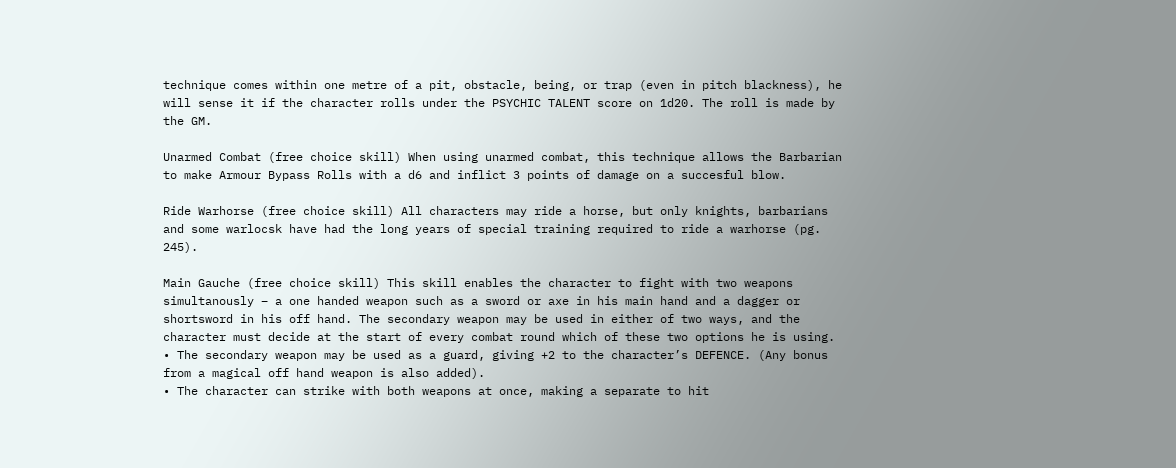technique comes within one metre of a pit, obstacle, being, or trap (even in pitch blackness), he will sense it if the character rolls under the PSYCHIC TALENT score on 1d20. The roll is made by the GM.

Unarmed Combat (free choice skill) When using unarmed combat, this technique allows the Barbarian to make Armour Bypass Rolls with a d6 and inflict 3 points of damage on a succesful blow.

Ride Warhorse (free choice skill) All characters may ride a horse, but only knights, barbarians and some warlocsk have had the long years of special training required to ride a warhorse (pg. 245).

Main Gauche (free choice skill) This skill enables the character to fight with two weapons simultanously – a one handed weapon such as a sword or axe in his main hand and a dagger or shortsword in his off hand. The secondary weapon may be used in either of two ways, and the character must decide at the start of every combat round which of these two options he is using.
• The secondary weapon may be used as a guard, giving +2 to the character’s DEFENCE. (Any bonus from a magical off hand weapon is also added).
• The character can strike with both weapons at once, making a separate to hit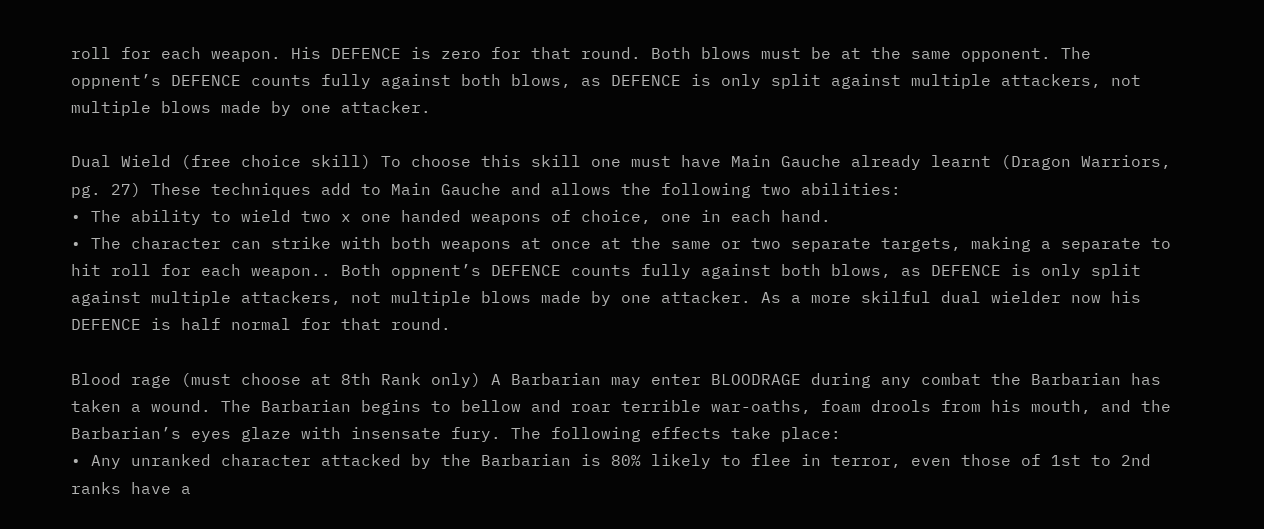roll for each weapon. His DEFENCE is zero for that round. Both blows must be at the same opponent. The oppnent’s DEFENCE counts fully against both blows, as DEFENCE is only split against multiple attackers, not multiple blows made by one attacker.

Dual Wield (free choice skill) To choose this skill one must have Main Gauche already learnt (Dragon Warriors, pg. 27) These techniques add to Main Gauche and allows the following two abilities:
• The ability to wield two x one handed weapons of choice, one in each hand.
• The character can strike with both weapons at once at the same or two separate targets, making a separate to hit roll for each weapon.. Both oppnent’s DEFENCE counts fully against both blows, as DEFENCE is only split against multiple attackers, not multiple blows made by one attacker. As a more skilful dual wielder now his DEFENCE is half normal for that round.

Blood rage (must choose at 8th Rank only) A Barbarian may enter BLOODRAGE during any combat the Barbarian has taken a wound. The Barbarian begins to bellow and roar terrible war-oaths, foam drools from his mouth, and the Barbarian’s eyes glaze with insensate fury. The following effects take place:
• Any unranked character attacked by the Barbarian is 80% likely to flee in terror, even those of 1st to 2nd ranks have a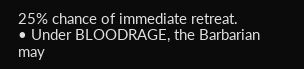25% chance of immediate retreat.
• Under BLOODRAGE, the Barbarian may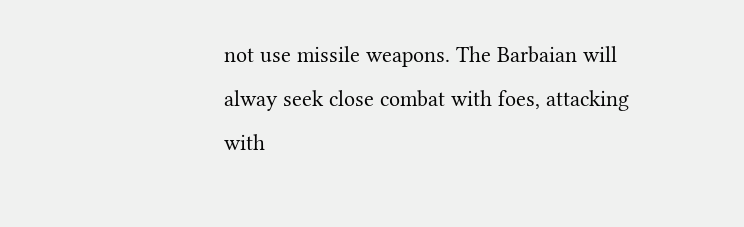not use missile weapons. The Barbaian will alway seek close combat with foes, attacking with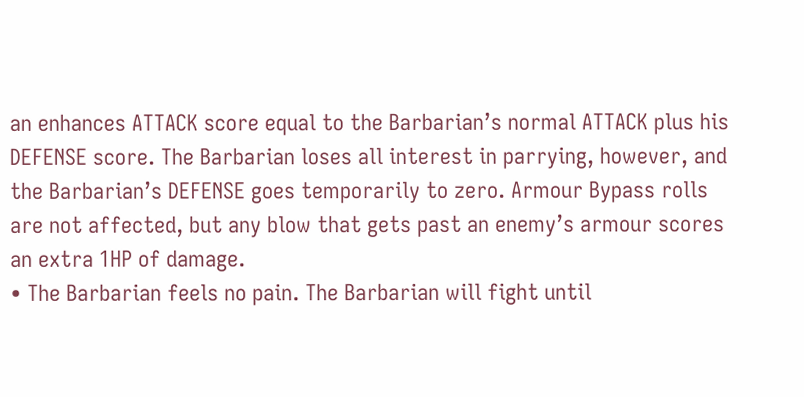an enhances ATTACK score equal to the Barbarian’s normal ATTACK plus his DEFENSE score. The Barbarian loses all interest in parrying, however, and the Barbarian’s DEFENSE goes temporarily to zero. Armour Bypass rolls are not affected, but any blow that gets past an enemy’s armour scores an extra 1HP of damage.
• The Barbarian feels no pain. The Barbarian will fight until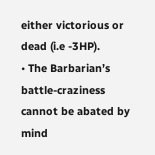either victorious or dead (i.e -3HP).
• The Barbarian’s battle-craziness cannot be abated by mind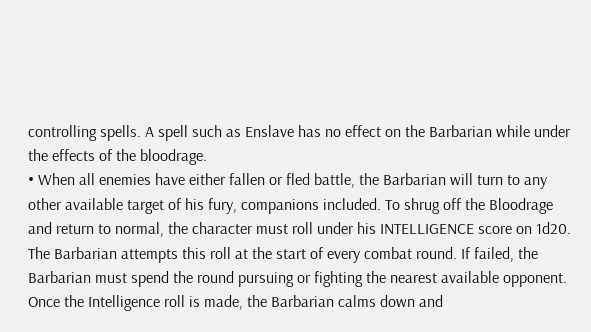controlling spells. A spell such as Enslave has no effect on the Barbarian while under the effects of the bloodrage.
• When all enemies have either fallen or fled battle, the Barbarian will turn to any other available target of his fury, companions included. To shrug off the Bloodrage and return to normal, the character must roll under his INTELLIGENCE score on 1d20. The Barbarian attempts this roll at the start of every combat round. If failed, the Barbarian must spend the round pursuing or fighting the nearest available opponent. Once the Intelligence roll is made, the Barbarian calms down and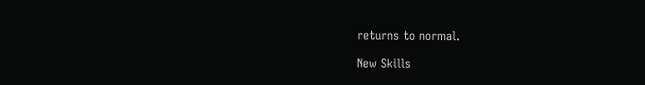returns to normal.

New Skills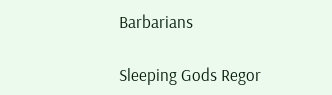Barbarians

Sleeping Gods Regor